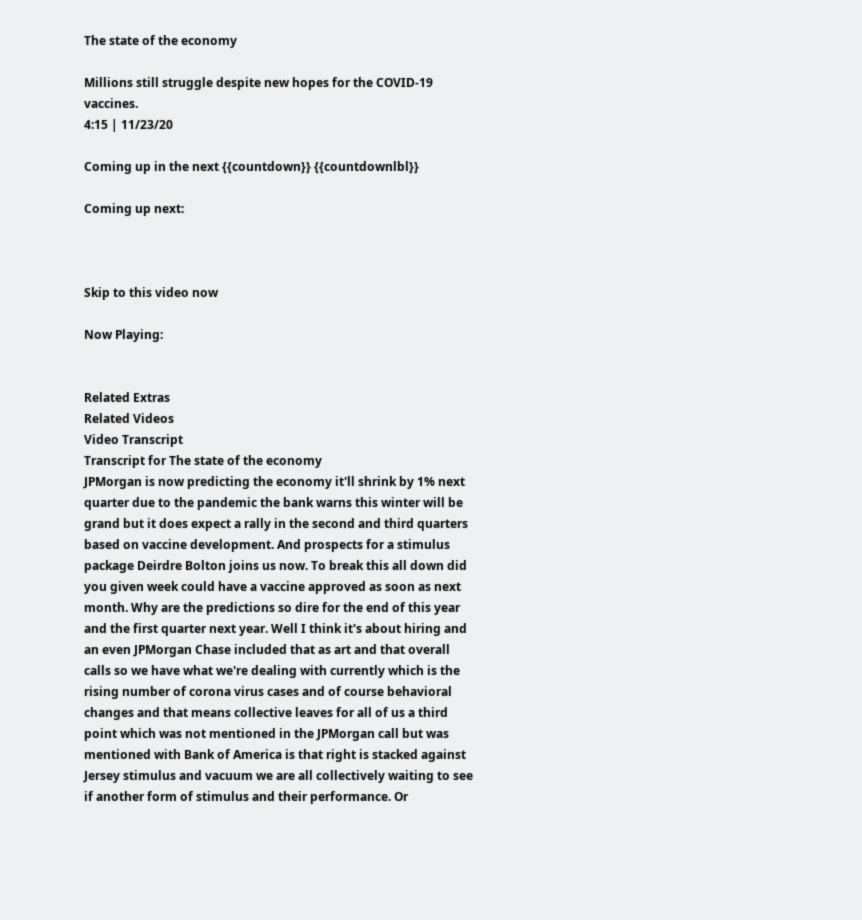The state of the economy

Millions still struggle despite new hopes for the COVID-19 vaccines.
4:15 | 11/23/20

Coming up in the next {{countdown}} {{countdownlbl}}

Coming up next:



Skip to this video now

Now Playing:


Related Extras
Related Videos
Video Transcript
Transcript for The state of the economy
JPMorgan is now predicting the economy it'll shrink by 1% next quarter due to the pandemic the bank warns this winter will be grand but it does expect a rally in the second and third quarters based on vaccine development. And prospects for a stimulus package Deirdre Bolton joins us now. To break this all down did you given week could have a vaccine approved as soon as next month. Why are the predictions so dire for the end of this year and the first quarter next year. Well I think it's about hiring and an even JPMorgan Chase included that as art and that overall calls so we have what we're dealing with currently which is the rising number of corona virus cases and of course behavioral changes and that means collective leaves for all of us a third point which was not mentioned in the JPMorgan call but was mentioned with Bank of America is that right is stacked against Jersey stimulus and vacuum we are all collectively waiting to see if another form of stimulus and their performance. Or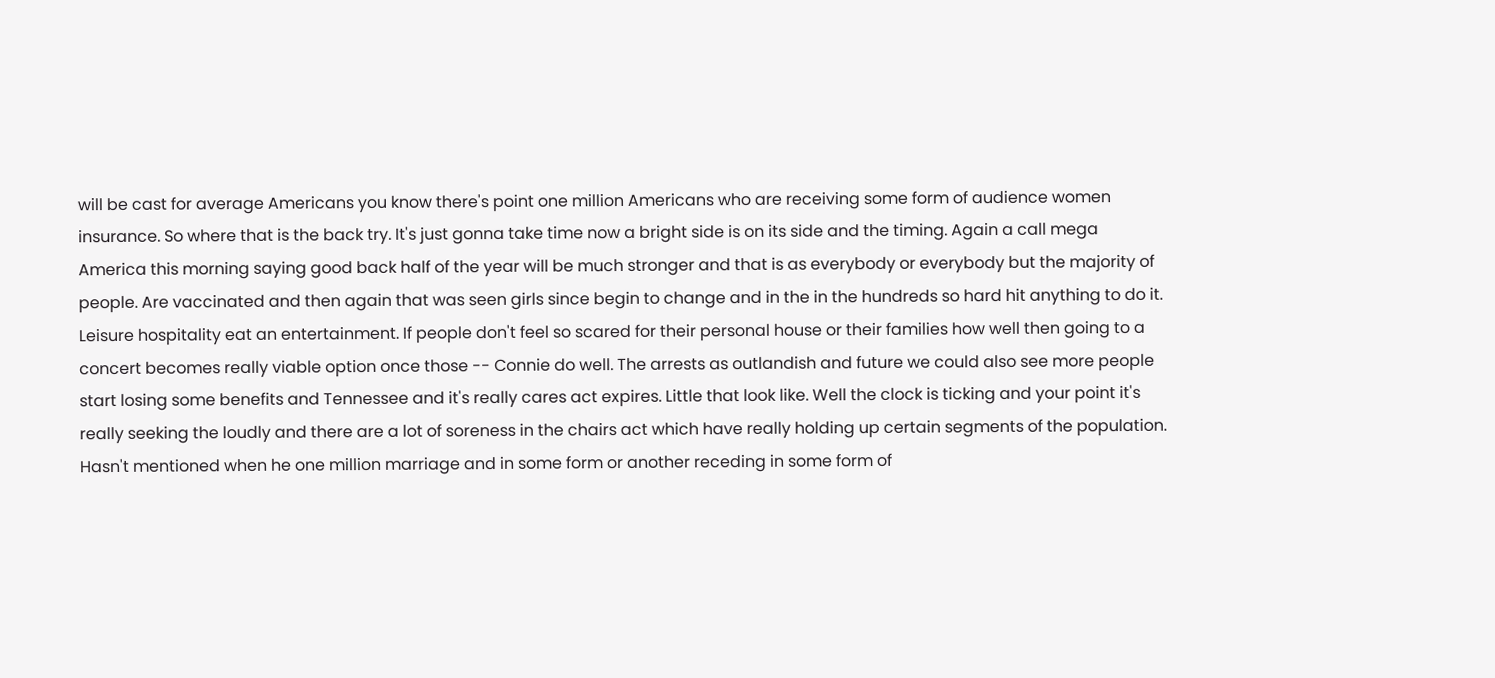will be cast for average Americans you know there's point one million Americans who are receiving some form of audience women insurance. So where that is the back try. It's just gonna take time now a bright side is on its side and the timing. Again a call mega America this morning saying good back half of the year will be much stronger and that is as everybody or everybody but the majority of people. Are vaccinated and then again that was seen girls since begin to change and in the in the hundreds so hard hit anything to do it. Leisure hospitality eat an entertainment. If people don't feel so scared for their personal house or their families how well then going to a concert becomes really viable option once those -- Connie do well. The arrests as outlandish and future we could also see more people start losing some benefits and Tennessee and it's really cares act expires. Little that look like. Well the clock is ticking and your point it's really seeking the loudly and there are a lot of soreness in the chairs act which have really holding up certain segments of the population. Hasn't mentioned when he one million marriage and in some form or another receding in some form of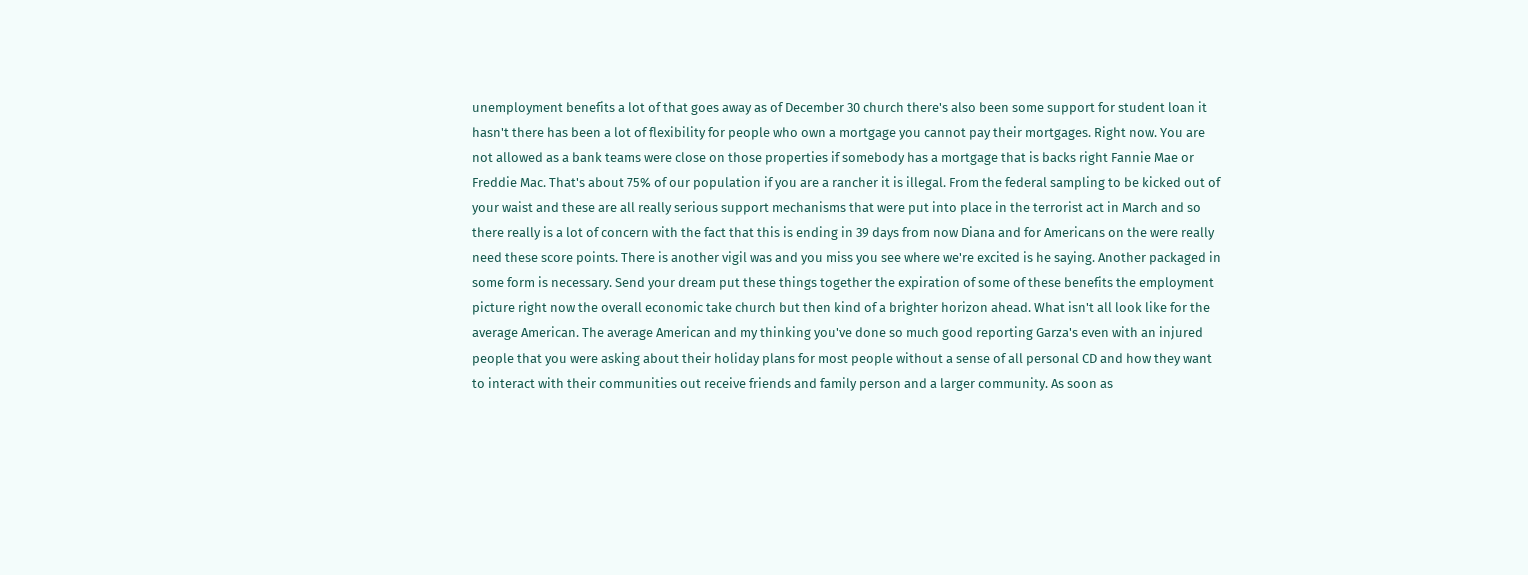unemployment benefits a lot of that goes away as of December 30 church there's also been some support for student loan it hasn't there has been a lot of flexibility for people who own a mortgage you cannot pay their mortgages. Right now. You are not allowed as a bank teams were close on those properties if somebody has a mortgage that is backs right Fannie Mae or Freddie Mac. That's about 75% of our population if you are a rancher it is illegal. From the federal sampling to be kicked out of your waist and these are all really serious support mechanisms that were put into place in the terrorist act in March and so there really is a lot of concern with the fact that this is ending in 39 days from now Diana and for Americans on the were really need these score points. There is another vigil was and you miss you see where we're excited is he saying. Another packaged in some form is necessary. Send your dream put these things together the expiration of some of these benefits the employment picture right now the overall economic take church but then kind of a brighter horizon ahead. What isn't all look like for the average American. The average American and my thinking you've done so much good reporting Garza's even with an injured people that you were asking about their holiday plans for most people without a sense of all personal CD and how they want to interact with their communities out receive friends and family person and a larger community. As soon as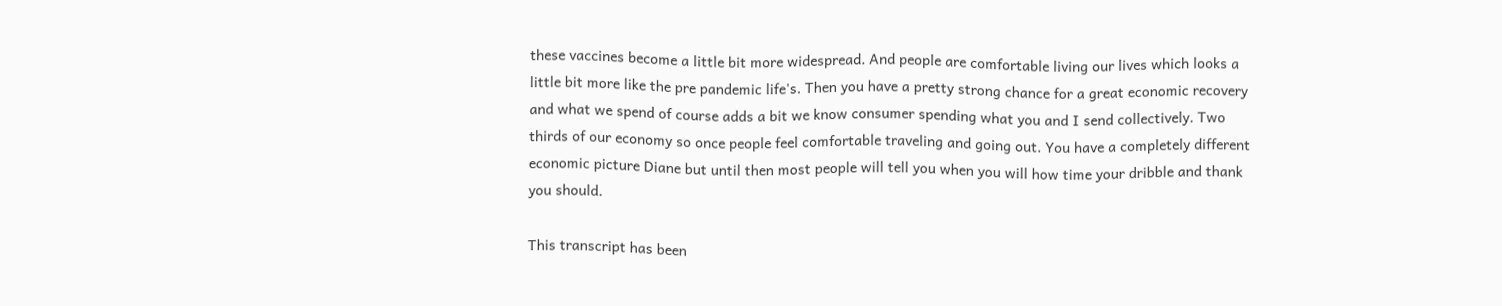these vaccines become a little bit more widespread. And people are comfortable living our lives which looks a little bit more like the pre pandemic life's. Then you have a pretty strong chance for a great economic recovery and what we spend of course adds a bit we know consumer spending what you and I send collectively. Two thirds of our economy so once people feel comfortable traveling and going out. You have a completely different economic picture Diane but until then most people will tell you when you will how time your dribble and thank you should.

This transcript has been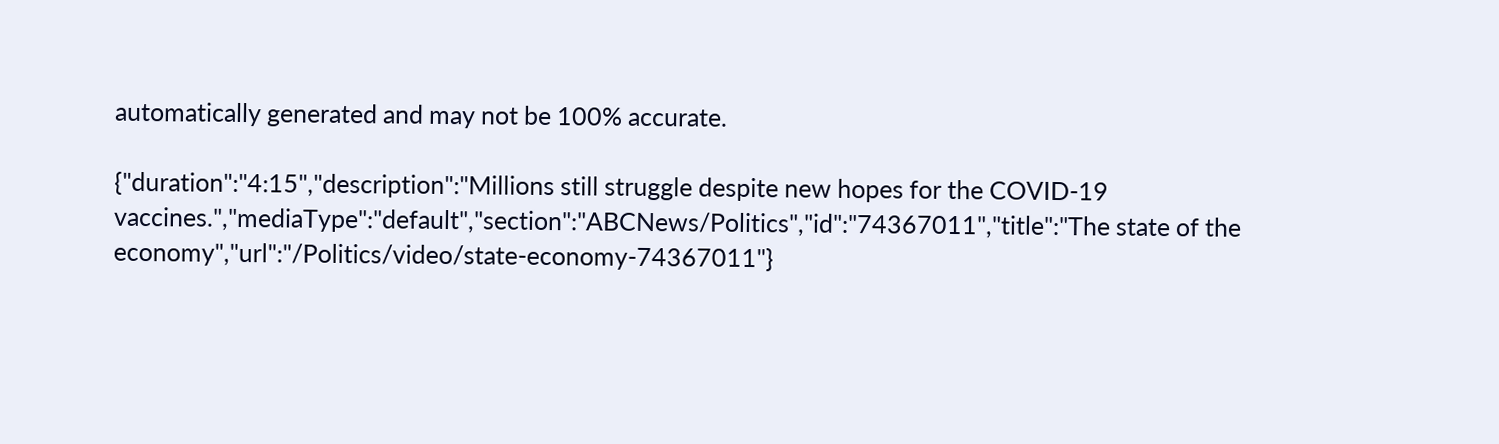automatically generated and may not be 100% accurate.

{"duration":"4:15","description":"Millions still struggle despite new hopes for the COVID-19 vaccines.","mediaType":"default","section":"ABCNews/Politics","id":"74367011","title":"The state of the economy","url":"/Politics/video/state-economy-74367011"}